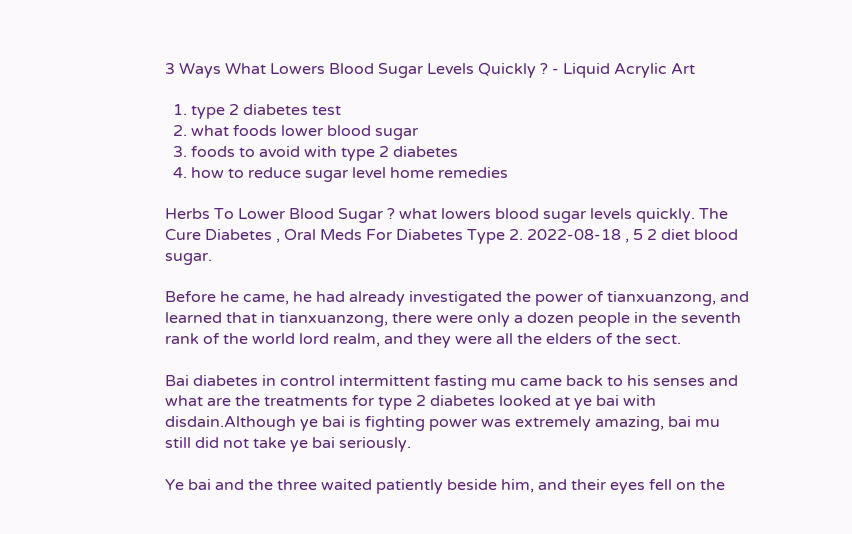3 Ways What Lowers Blood Sugar Levels Quickly ? - Liquid Acrylic Art

  1. type 2 diabetes test
  2. what foods lower blood sugar
  3. foods to avoid with type 2 diabetes
  4. how to reduce sugar level home remedies

Herbs To Lower Blood Sugar ? what lowers blood sugar levels quickly. The Cure Diabetes , Oral Meds For Diabetes Type 2. 2022-08-18 , 5 2 diet blood sugar.

Before he came, he had already investigated the power of tianxuanzong, and learned that in tianxuanzong, there were only a dozen people in the seventh rank of the world lord realm, and they were all the elders of the sect.

Bai diabetes in control intermittent fasting mu came back to his senses and what are the treatments for type 2 diabetes looked at ye bai with disdain.Although ye bai is fighting power was extremely amazing, bai mu still did not take ye bai seriously.

Ye bai and the three waited patiently beside him, and their eyes fell on the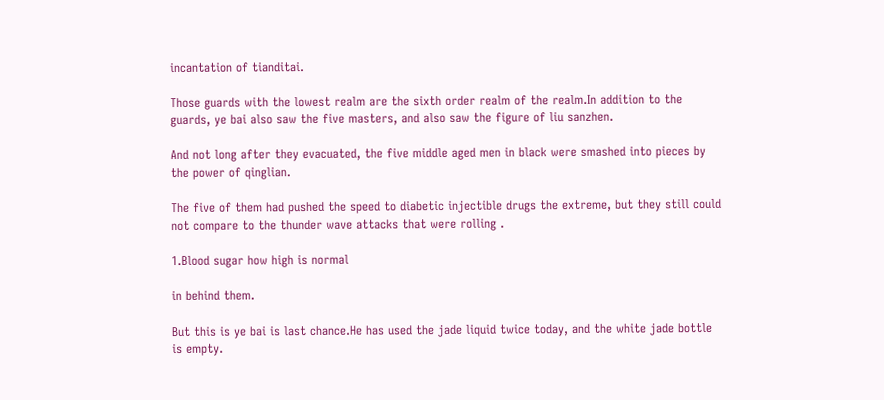incantation of tianditai.

Those guards with the lowest realm are the sixth order realm of the realm.In addition to the guards, ye bai also saw the five masters, and also saw the figure of liu sanzhen.

And not long after they evacuated, the five middle aged men in black were smashed into pieces by the power of qinglian.

The five of them had pushed the speed to diabetic injectible drugs the extreme, but they still could not compare to the thunder wave attacks that were rolling .

1.Blood sugar how high is normal

in behind them.

But this is ye bai is last chance.He has used the jade liquid twice today, and the white jade bottle is empty.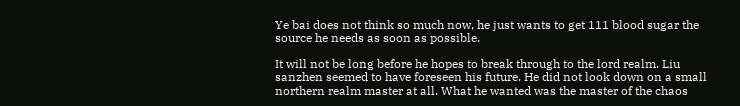Ye bai does not think so much now, he just wants to get 111 blood sugar the source he needs as soon as possible.

It will not be long before he hopes to break through to the lord realm. Liu sanzhen seemed to have foreseen his future. He did not look down on a small northern realm master at all. What he wanted was the master of the chaos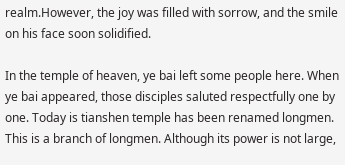realm.However, the joy was filled with sorrow, and the smile on his face soon solidified.

In the temple of heaven, ye bai left some people here. When ye bai appeared, those disciples saluted respectfully one by one. Today is tianshen temple has been renamed longmen. This is a branch of longmen. Although its power is not large,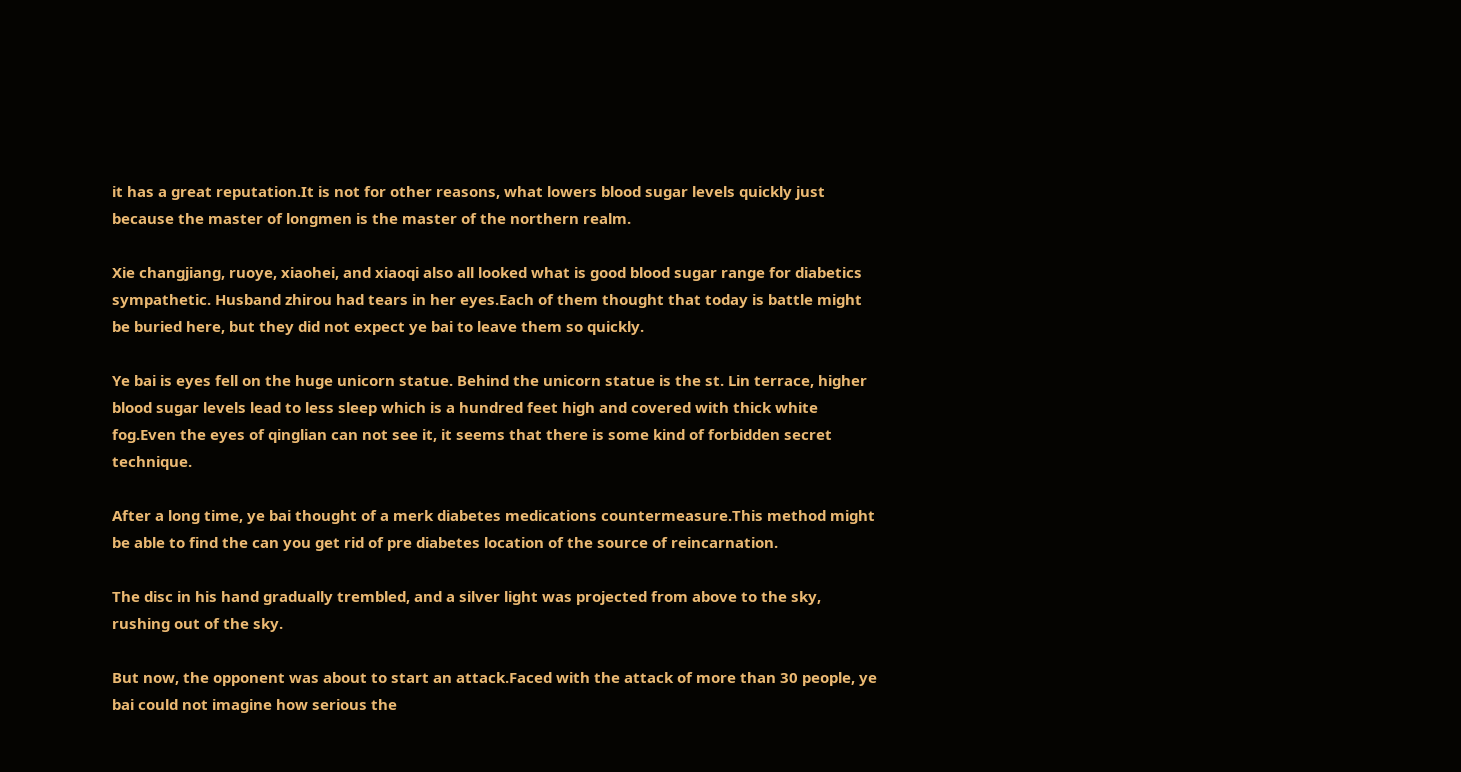it has a great reputation.It is not for other reasons, what lowers blood sugar levels quickly just because the master of longmen is the master of the northern realm.

Xie changjiang, ruoye, xiaohei, and xiaoqi also all looked what is good blood sugar range for diabetics sympathetic. Husband zhirou had tears in her eyes.Each of them thought that today is battle might be buried here, but they did not expect ye bai to leave them so quickly.

Ye bai is eyes fell on the huge unicorn statue. Behind the unicorn statue is the st. Lin terrace, higher blood sugar levels lead to less sleep which is a hundred feet high and covered with thick white fog.Even the eyes of qinglian can not see it, it seems that there is some kind of forbidden secret technique.

After a long time, ye bai thought of a merk diabetes medications countermeasure.This method might be able to find the can you get rid of pre diabetes location of the source of reincarnation.

The disc in his hand gradually trembled, and a silver light was projected from above to the sky, rushing out of the sky.

But now, the opponent was about to start an attack.Faced with the attack of more than 30 people, ye bai could not imagine how serious the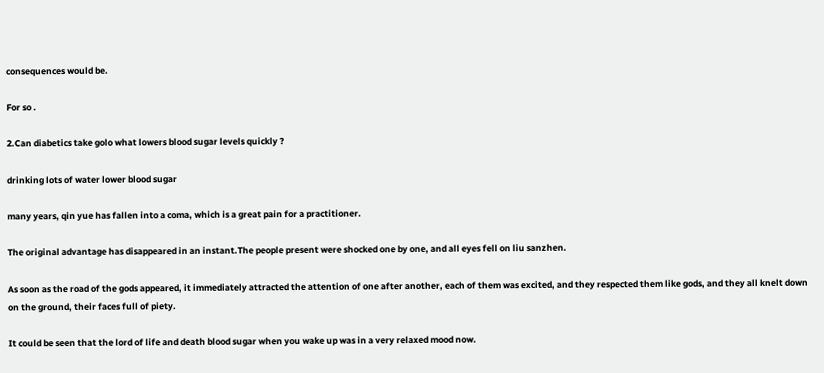consequences would be.

For so .

2.Can diabetics take golo what lowers blood sugar levels quickly ?

drinking lots of water lower blood sugar

many years, qin yue has fallen into a coma, which is a great pain for a practitioner.

The original advantage has disappeared in an instant.The people present were shocked one by one, and all eyes fell on liu sanzhen.

As soon as the road of the gods appeared, it immediately attracted the attention of one after another, each of them was excited, and they respected them like gods, and they all knelt down on the ground, their faces full of piety.

It could be seen that the lord of life and death blood sugar when you wake up was in a very relaxed mood now.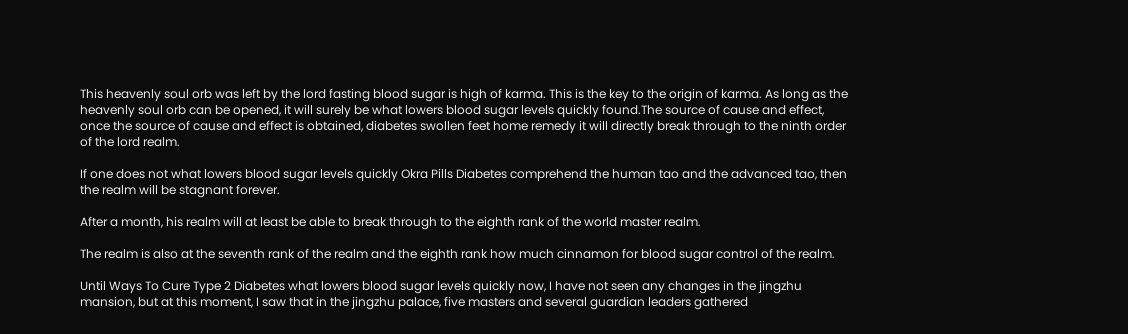This heavenly soul orb was left by the lord fasting blood sugar is high of karma. This is the key to the origin of karma. As long as the heavenly soul orb can be opened, it will surely be what lowers blood sugar levels quickly found.The source of cause and effect, once the source of cause and effect is obtained, diabetes swollen feet home remedy it will directly break through to the ninth order of the lord realm.

If one does not what lowers blood sugar levels quickly Okra Pills Diabetes comprehend the human tao and the advanced tao, then the realm will be stagnant forever.

After a month, his realm will at least be able to break through to the eighth rank of the world master realm.

The realm is also at the seventh rank of the realm and the eighth rank how much cinnamon for blood sugar control of the realm.

Until Ways To Cure Type 2 Diabetes what lowers blood sugar levels quickly now, I have not seen any changes in the jingzhu mansion, but at this moment, I saw that in the jingzhu palace, five masters and several guardian leaders gathered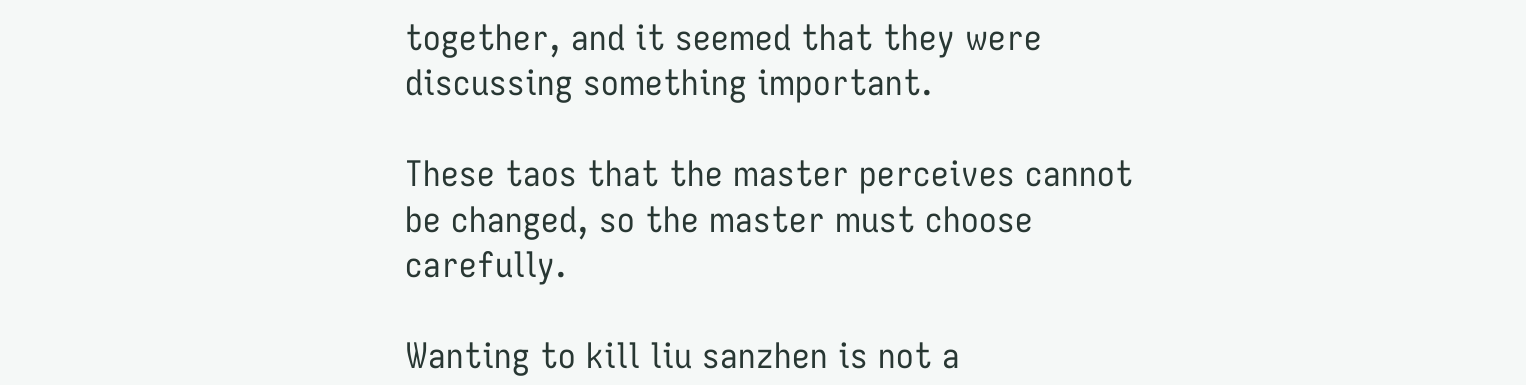together, and it seemed that they were discussing something important.

These taos that the master perceives cannot be changed, so the master must choose carefully.

Wanting to kill liu sanzhen is not a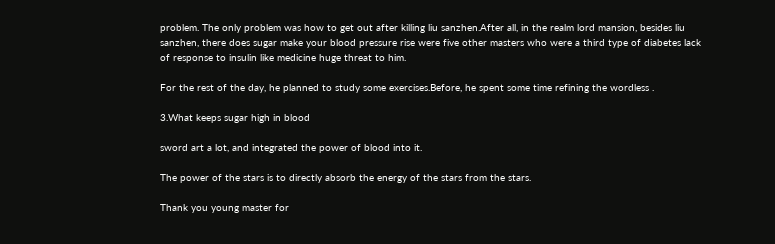problem. The only problem was how to get out after killing liu sanzhen.After all, in the realm lord mansion, besides liu sanzhen, there does sugar make your blood pressure rise were five other masters who were a third type of diabetes lack of response to insulin like medicine huge threat to him.

For the rest of the day, he planned to study some exercises.Before, he spent some time refining the wordless .

3.What keeps sugar high in blood

sword art a lot, and integrated the power of blood into it.

The power of the stars is to directly absorb the energy of the stars from the stars.

Thank you young master for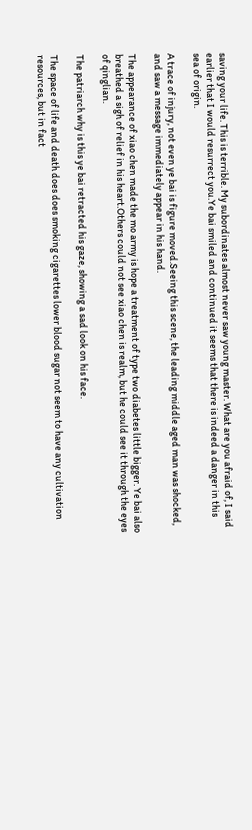saving your life. This is terrible. My subordinates almost never saw young master. What are you afraid of, I said earlier that I would resurrect you.Ye bai smiled and continued it seems that there is indeed a danger in this sea of origin.

A trace of injury, not even ye bai is figure moved.Seeing this scene, the leading middle aged man was shocked, and saw a message immediately appear in his hand.

The appearance of xiao chen made the mo army is hope a treatment of type two diabetes little bigger. Ye bai also breathed a sigh of relief in his heart.Others could not see xiao chen is realm, but he could see it through the eyes of qinglian.

The patriarch why is this ye bai retracted his gaze, showing a sad look on his face.

The space of life and death does does smoking cigarettes lower blood sugar not seem to have any cultivation resources, but in fact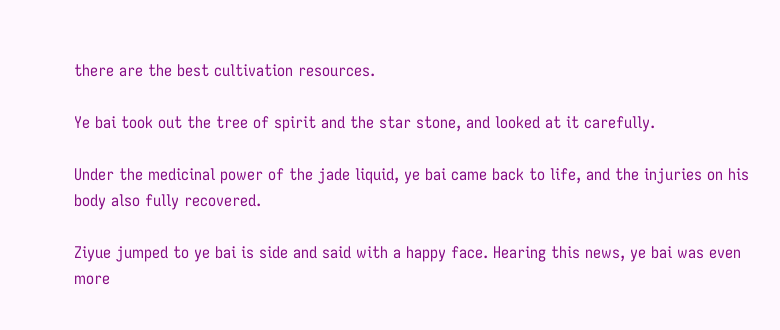there are the best cultivation resources.

Ye bai took out the tree of spirit and the star stone, and looked at it carefully.

Under the medicinal power of the jade liquid, ye bai came back to life, and the injuries on his body also fully recovered.

Ziyue jumped to ye bai is side and said with a happy face. Hearing this news, ye bai was even more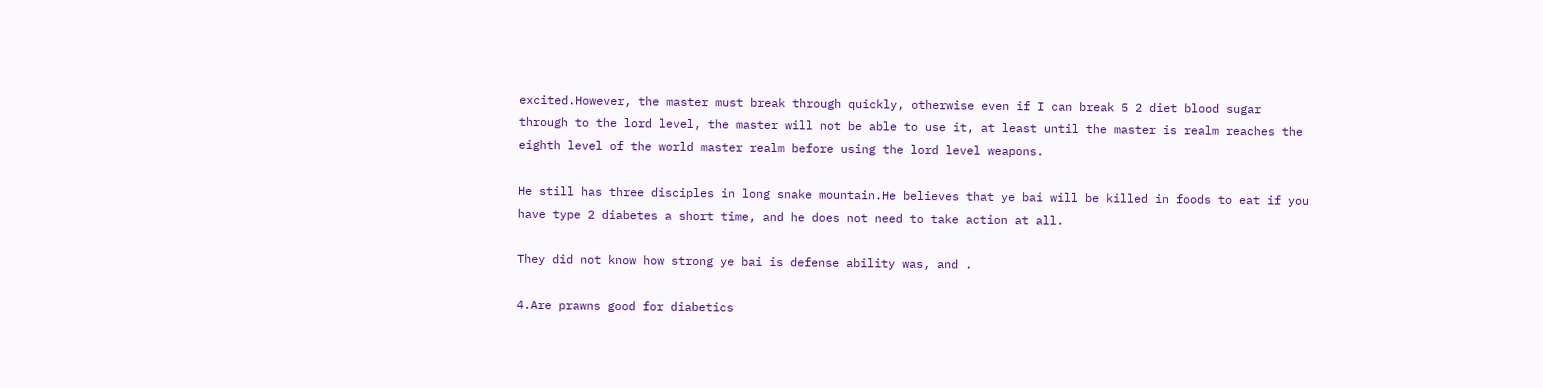excited.However, the master must break through quickly, otherwise even if I can break 5 2 diet blood sugar through to the lord level, the master will not be able to use it, at least until the master is realm reaches the eighth level of the world master realm before using the lord level weapons.

He still has three disciples in long snake mountain.He believes that ye bai will be killed in foods to eat if you have type 2 diabetes a short time, and he does not need to take action at all.

They did not know how strong ye bai is defense ability was, and .

4.Are prawns good for diabetics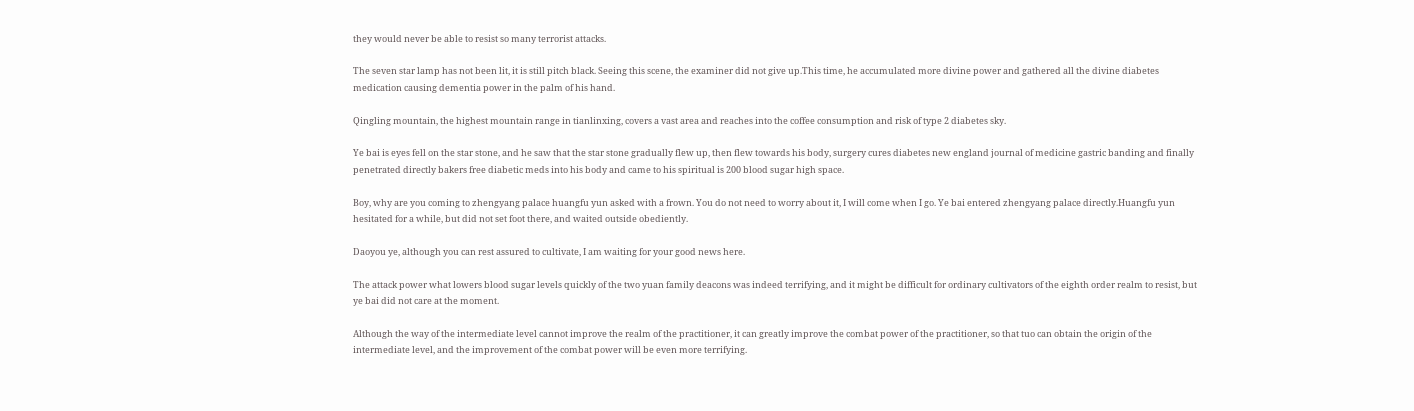they would never be able to resist so many terrorist attacks.

The seven star lamp has not been lit, it is still pitch black. Seeing this scene, the examiner did not give up.This time, he accumulated more divine power and gathered all the divine diabetes medication causing dementia power in the palm of his hand.

Qingling mountain, the highest mountain range in tianlinxing, covers a vast area and reaches into the coffee consumption and risk of type 2 diabetes sky.

Ye bai is eyes fell on the star stone, and he saw that the star stone gradually flew up, then flew towards his body, surgery cures diabetes new england journal of medicine gastric banding and finally penetrated directly bakers free diabetic meds into his body and came to his spiritual is 200 blood sugar high space.

Boy, why are you coming to zhengyang palace huangfu yun asked with a frown. You do not need to worry about it, I will come when I go. Ye bai entered zhengyang palace directly.Huangfu yun hesitated for a while, but did not set foot there, and waited outside obediently.

Daoyou ye, although you can rest assured to cultivate, I am waiting for your good news here.

The attack power what lowers blood sugar levels quickly of the two yuan family deacons was indeed terrifying, and it might be difficult for ordinary cultivators of the eighth order realm to resist, but ye bai did not care at the moment.

Although the way of the intermediate level cannot improve the realm of the practitioner, it can greatly improve the combat power of the practitioner, so that tuo can obtain the origin of the intermediate level, and the improvement of the combat power will be even more terrifying.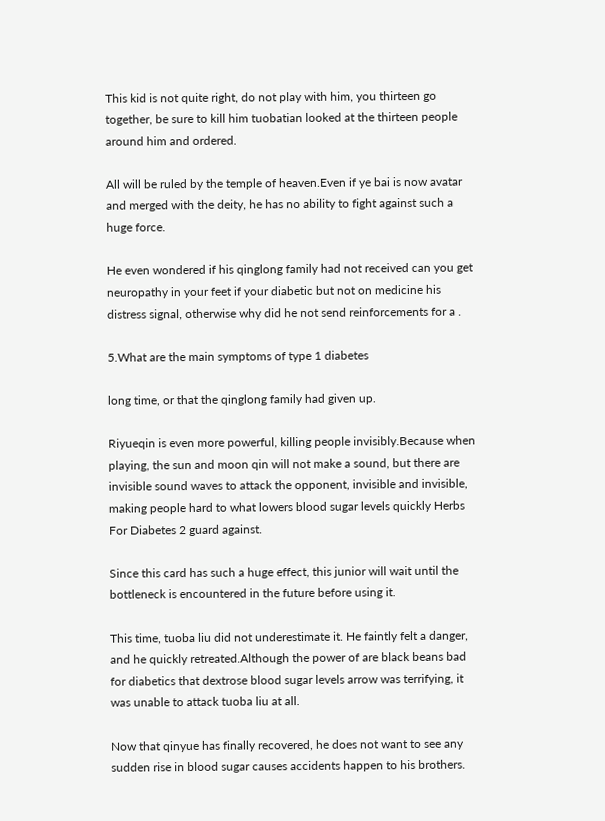This kid is not quite right, do not play with him, you thirteen go together, be sure to kill him tuobatian looked at the thirteen people around him and ordered.

All will be ruled by the temple of heaven.Even if ye bai is now avatar and merged with the deity, he has no ability to fight against such a huge force.

He even wondered if his qinglong family had not received can you get neuropathy in your feet if your diabetic but not on medicine his distress signal, otherwise why did he not send reinforcements for a .

5.What are the main symptoms of type 1 diabetes

long time, or that the qinglong family had given up.

Riyueqin is even more powerful, killing people invisibly.Because when playing, the sun and moon qin will not make a sound, but there are invisible sound waves to attack the opponent, invisible and invisible, making people hard to what lowers blood sugar levels quickly Herbs For Diabetes 2 guard against.

Since this card has such a huge effect, this junior will wait until the bottleneck is encountered in the future before using it.

This time, tuoba liu did not underestimate it. He faintly felt a danger, and he quickly retreated.Although the power of are black beans bad for diabetics that dextrose blood sugar levels arrow was terrifying, it was unable to attack tuoba liu at all.

Now that qinyue has finally recovered, he does not want to see any sudden rise in blood sugar causes accidents happen to his brothers.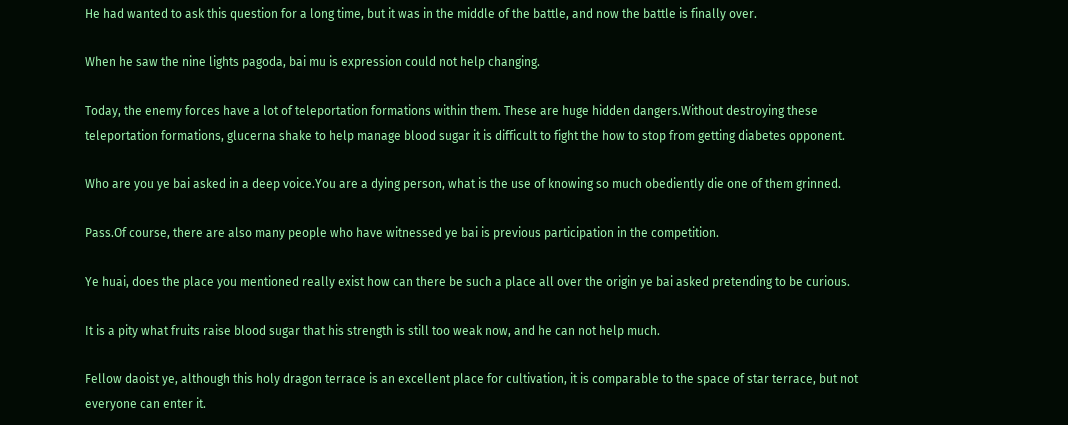He had wanted to ask this question for a long time, but it was in the middle of the battle, and now the battle is finally over.

When he saw the nine lights pagoda, bai mu is expression could not help changing.

Today, the enemy forces have a lot of teleportation formations within them. These are huge hidden dangers.Without destroying these teleportation formations, glucerna shake to help manage blood sugar it is difficult to fight the how to stop from getting diabetes opponent.

Who are you ye bai asked in a deep voice.You are a dying person, what is the use of knowing so much obediently die one of them grinned.

Pass.Of course, there are also many people who have witnessed ye bai is previous participation in the competition.

Ye huai, does the place you mentioned really exist how can there be such a place all over the origin ye bai asked pretending to be curious.

It is a pity what fruits raise blood sugar that his strength is still too weak now, and he can not help much.

Fellow daoist ye, although this holy dragon terrace is an excellent place for cultivation, it is comparable to the space of star terrace, but not everyone can enter it.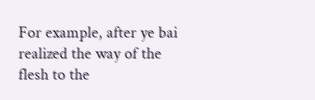For example, after ye bai realized the way of the flesh to the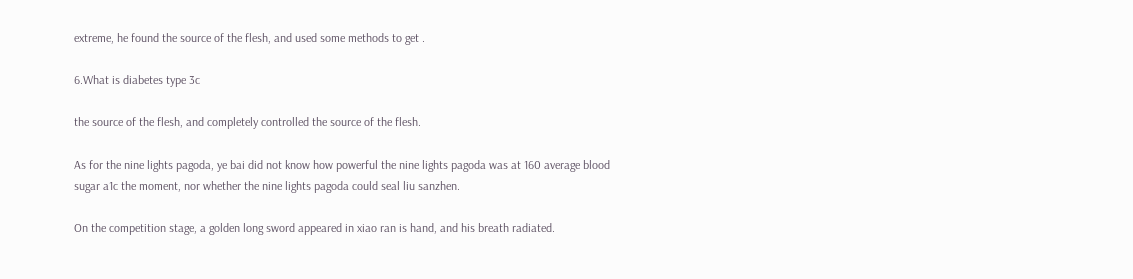extreme, he found the source of the flesh, and used some methods to get .

6.What is diabetes type 3c

the source of the flesh, and completely controlled the source of the flesh.

As for the nine lights pagoda, ye bai did not know how powerful the nine lights pagoda was at 160 average blood sugar a1c the moment, nor whether the nine lights pagoda could seal liu sanzhen.

On the competition stage, a golden long sword appeared in xiao ran is hand, and his breath radiated.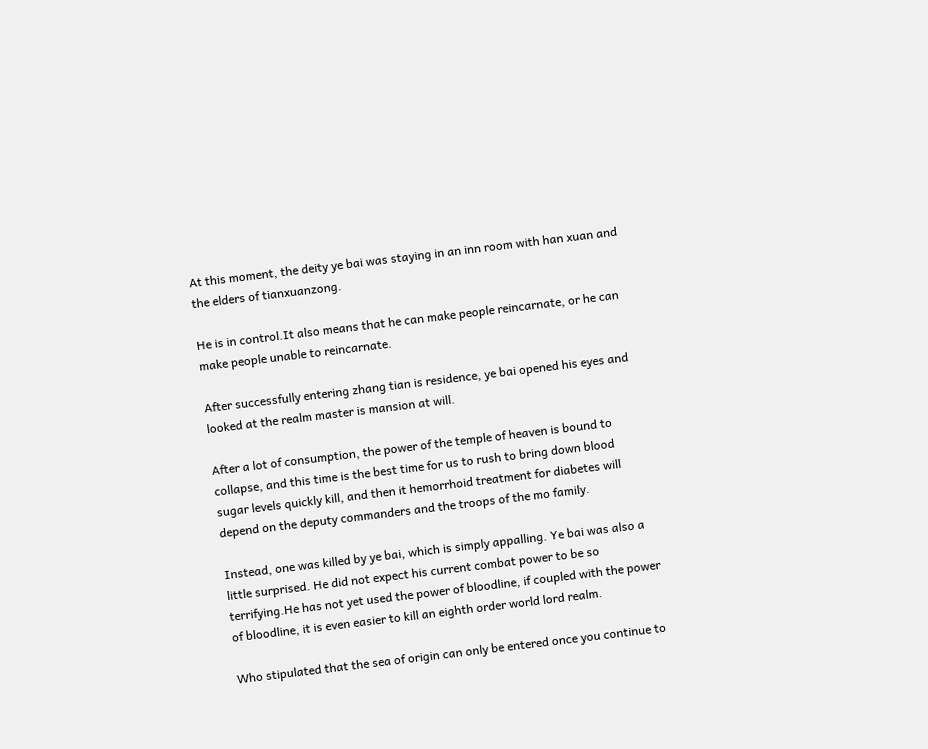At this moment, the deity ye bai was staying in an inn room with han xuan and the elders of tianxuanzong.

He is in control.It also means that he can make people reincarnate, or he can make people unable to reincarnate.

After successfully entering zhang tian is residence, ye bai opened his eyes and looked at the realm master is mansion at will.

After a lot of consumption, the power of the temple of heaven is bound to collapse, and this time is the best time for us to rush to bring down blood sugar levels quickly kill, and then it hemorrhoid treatment for diabetes will depend on the deputy commanders and the troops of the mo family.

Instead, one was killed by ye bai, which is simply appalling. Ye bai was also a little surprised. He did not expect his current combat power to be so terrifying.He has not yet used the power of bloodline, if coupled with the power of bloodline, it is even easier to kill an eighth order world lord realm.

Who stipulated that the sea of origin can only be entered once you continue to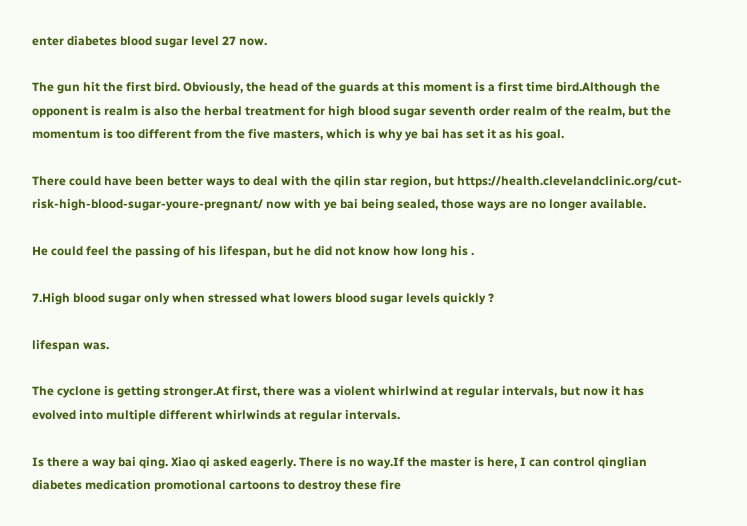enter diabetes blood sugar level 27 now.

The gun hit the first bird. Obviously, the head of the guards at this moment is a first time bird.Although the opponent is realm is also the herbal treatment for high blood sugar seventh order realm of the realm, but the momentum is too different from the five masters, which is why ye bai has set it as his goal.

There could have been better ways to deal with the qilin star region, but https://health.clevelandclinic.org/cut-risk-high-blood-sugar-youre-pregnant/ now with ye bai being sealed, those ways are no longer available.

He could feel the passing of his lifespan, but he did not know how long his .

7.High blood sugar only when stressed what lowers blood sugar levels quickly ?

lifespan was.

The cyclone is getting stronger.At first, there was a violent whirlwind at regular intervals, but now it has evolved into multiple different whirlwinds at regular intervals.

Is there a way bai qing. Xiao qi asked eagerly. There is no way.If the master is here, I can control qinglian diabetes medication promotional cartoons to destroy these fire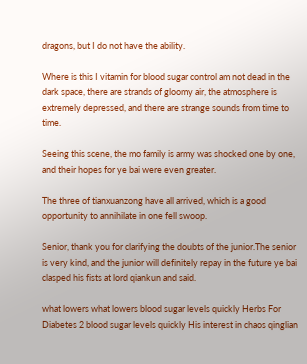dragons, but I do not have the ability.

Where is this I vitamin for blood sugar control am not dead in the dark space, there are strands of gloomy air, the atmosphere is extremely depressed, and there are strange sounds from time to time.

Seeing this scene, the mo family is army was shocked one by one, and their hopes for ye bai were even greater.

The three of tianxuanzong have all arrived, which is a good opportunity to annihilate in one fell swoop.

Senior, thank you for clarifying the doubts of the junior.The senior is very kind, and the junior will definitely repay in the future ye bai clasped his fists at lord qiankun and said.

what lowers what lowers blood sugar levels quickly Herbs For Diabetes 2 blood sugar levels quickly His interest in chaos qinglian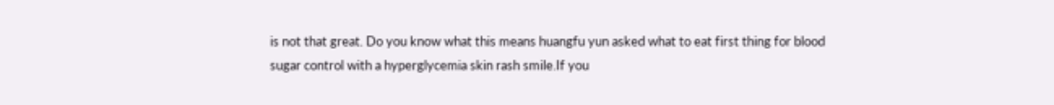is not that great. Do you know what this means huangfu yun asked what to eat first thing for blood sugar control with a hyperglycemia skin rash smile.If you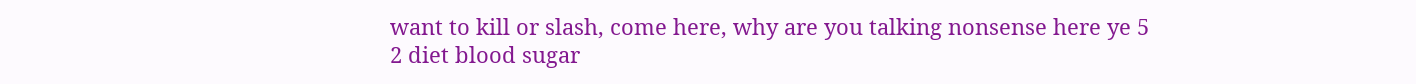want to kill or slash, come here, why are you talking nonsense here ye 5 2 diet blood sugar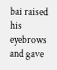bai raised his eyebrows and gave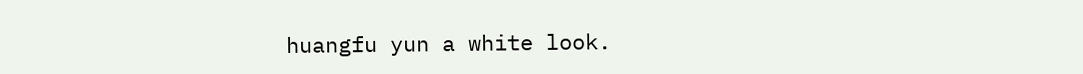huangfu yun a white look.